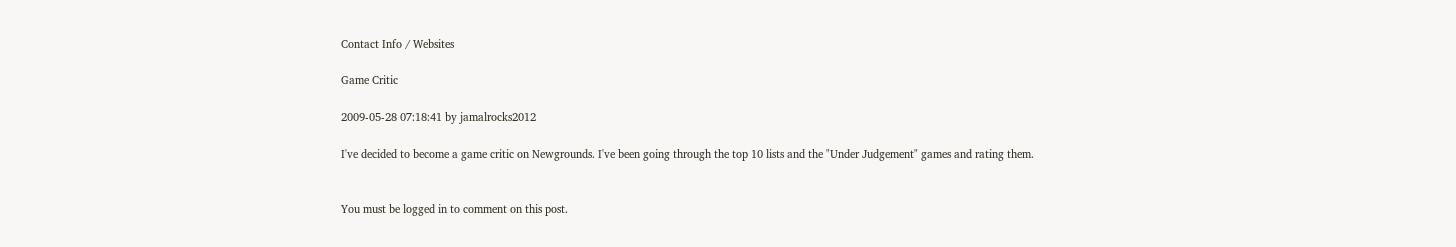Contact Info / Websites

Game Critic

2009-05-28 07:18:41 by jamalrocks2012

I've decided to become a game critic on Newgrounds. I've been going through the top 10 lists and the "Under Judgement" games and rating them.


You must be logged in to comment on this post.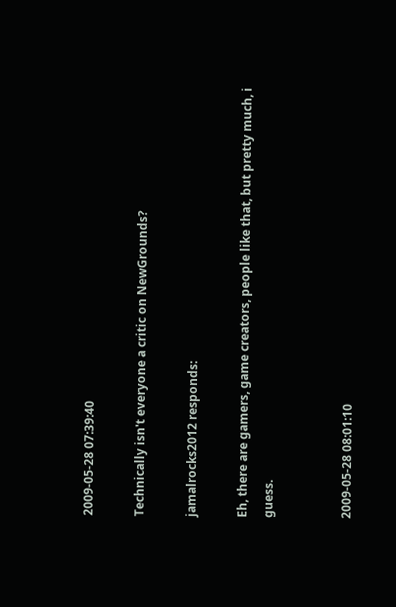2009-05-28 07:39:40

Technically isn't everyone a critic on NewGrounds?

jamalrocks2012 responds:

Eh, there are gamers, game creators, people like that, but pretty much, i guess.


2009-05-28 08:01:10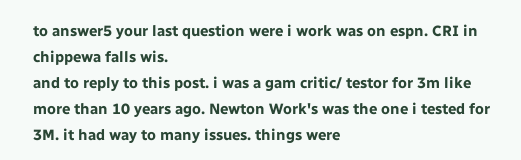to answer5 your last question were i work was on espn. CRI in chippewa falls wis.
and to reply to this post. i was a gam critic/ testor for 3m like more than 10 years ago. Newton Work's was the one i tested for 3M. it had way to many issues. things were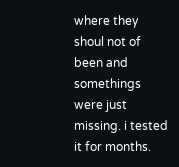where they shoul not of been and somethings were just missing. i tested it for months.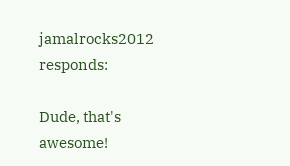jamalrocks2012 responds:

Dude, that's awesome!